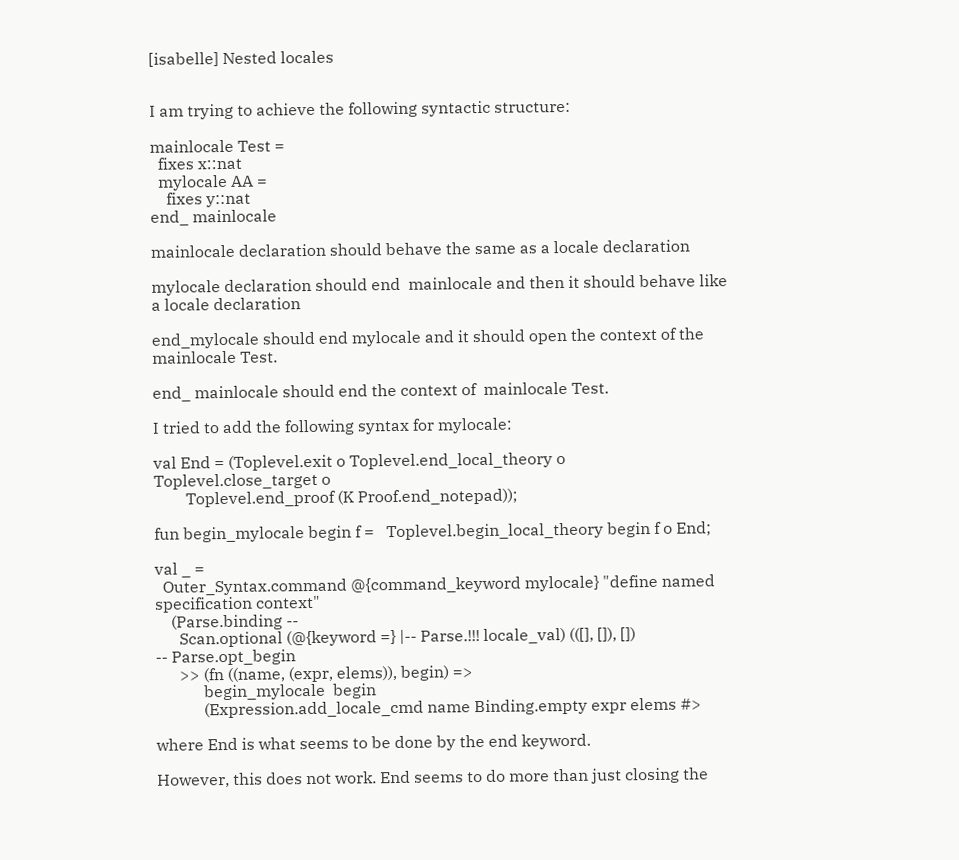[isabelle] Nested locales


I am trying to achieve the following syntactic structure:

mainlocale Test =
  fixes x::nat
  mylocale AA =
    fixes y::nat
end_ mainlocale

mainlocale declaration should behave the same as a locale declaration

mylocale declaration should end  mainlocale and then it should behave like
a locale declaration

end_mylocale should end mylocale and it should open the context of the
mainlocale Test.

end_ mainlocale should end the context of  mainlocale Test.

I tried to add the following syntax for mylocale:

val End = (Toplevel.exit o Toplevel.end_local_theory o
Toplevel.close_target o
        Toplevel.end_proof (K Proof.end_notepad));

fun begin_mylocale begin f =   Toplevel.begin_local_theory begin f o End;

val _ =
  Outer_Syntax.command @{command_keyword mylocale} "define named
specification context"
    (Parse.binding --
      Scan.optional (@{keyword =} |-- Parse.!!! locale_val) (([], []), [])
-- Parse.opt_begin
      >> (fn ((name, (expr, elems)), begin) =>
            begin_mylocale  begin
            (Expression.add_locale_cmd name Binding.empty expr elems #>

where End is what seems to be done by the end keyword.

However, this does not work. End seems to do more than just closing the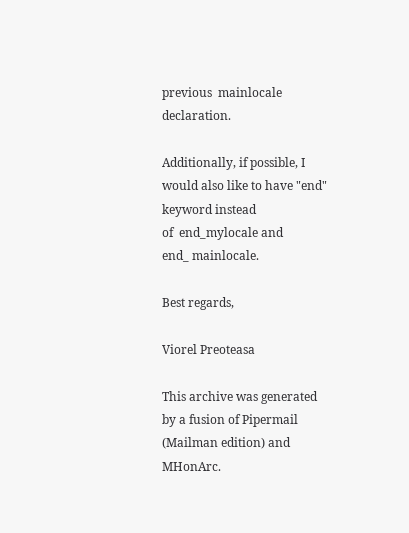previous  mainlocale declaration.

Additionally, if possible, I would also like to have "end" keyword instead
of  end_mylocale and
end_ mainlocale.

Best regards,

Viorel Preoteasa

This archive was generated by a fusion of Pipermail (Mailman edition) and MHonArc.